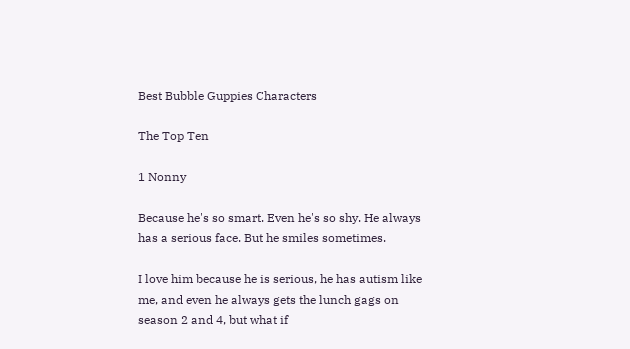Best Bubble Guppies Characters

The Top Ten

1 Nonny

Because he's so smart. Even he's so shy. He always has a serious face. But he smiles sometimes.

I love him because he is serious, he has autism like me, and even he always gets the lunch gags on season 2 and 4, but what if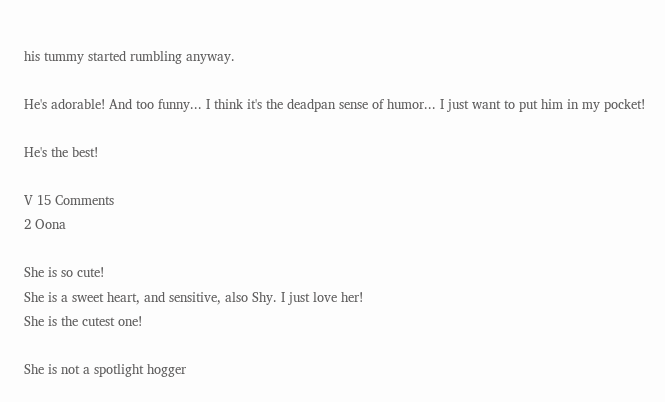his tummy started rumbling anyway.

He's adorable! And too funny... I think it's the deadpan sense of humor... I just want to put him in my pocket!

He's the best!

V 15 Comments
2 Oona

She is so cute!
She is a sweet heart, and sensitive, also Shy. I just love her!
She is the cutest one!

She is not a spotlight hogger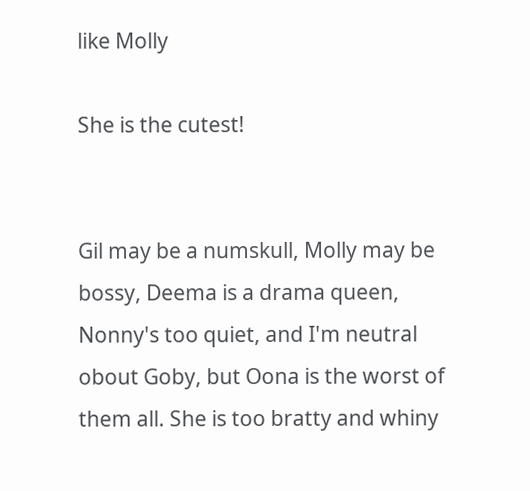like Molly

She is the cutest!


Gil may be a numskull, Molly may be bossy, Deema is a drama queen, Nonny's too quiet, and I'm neutral obout Goby, but Oona is the worst of them all. She is too bratty and whiny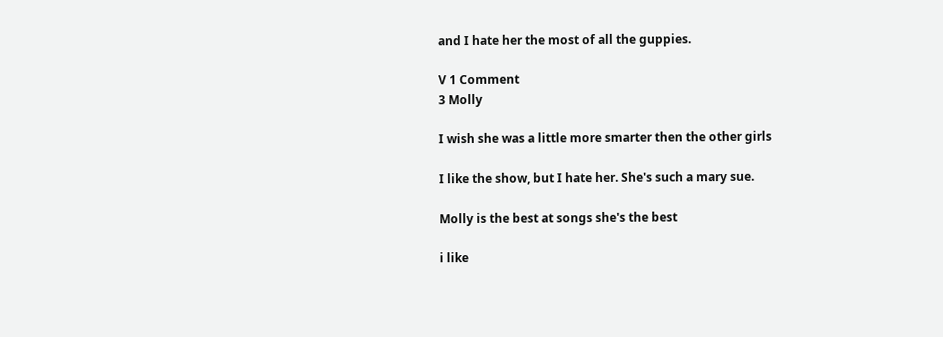and I hate her the most of all the guppies.

V 1 Comment
3 Molly

I wish she was a little more smarter then the other girls

I like the show, but I hate her. She's such a mary sue.

Molly is the best at songs she's the best

i like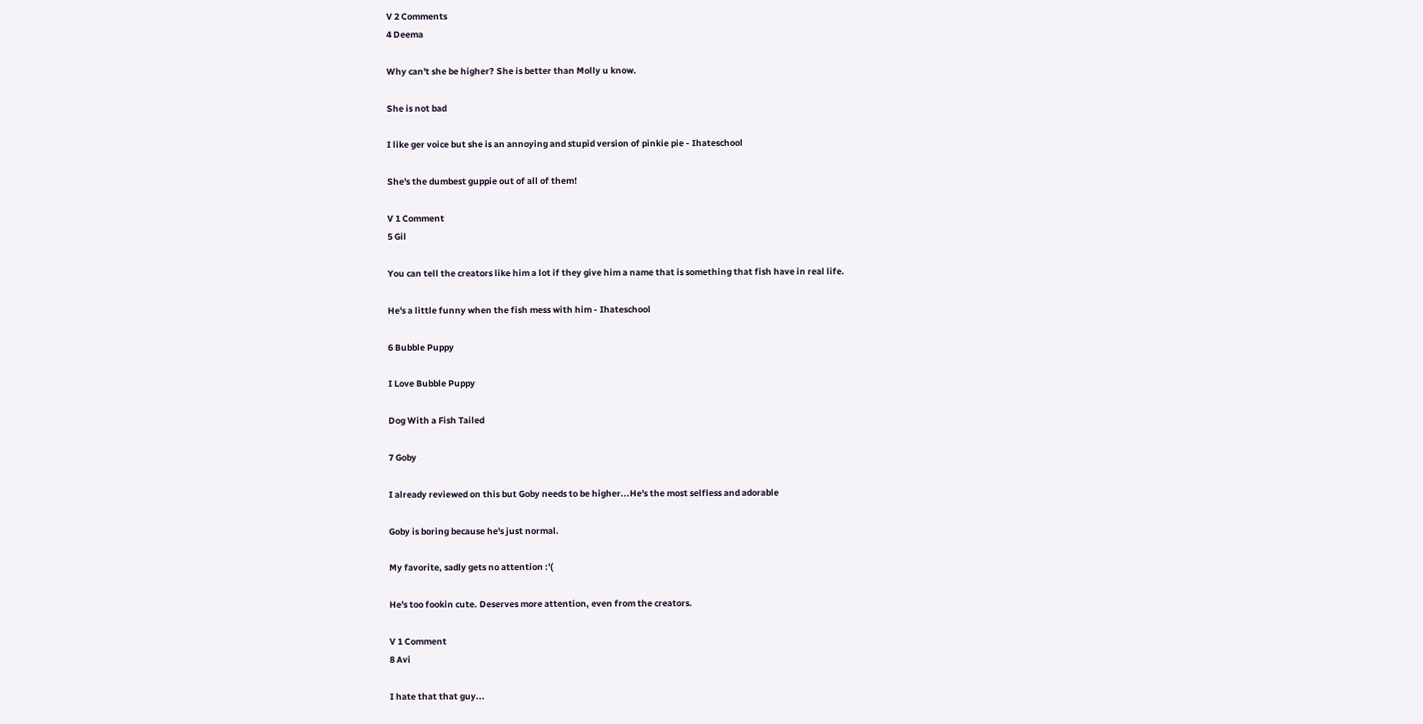V 2 Comments
4 Deema

Why can't she be higher? She is better than Molly u know.

She is not bad

I like ger voice but she is an annoying and stupid version of pinkie pie - Ihateschool

She's the dumbest guppie out of all of them!

V 1 Comment
5 Gil

You can tell the creators like him a lot if they give him a name that is something that fish have in real life.

He's a little funny when the fish mess with him - Ihateschool

6 Bubble Puppy

I Love Bubble Puppy

Dog With a Fish Tailed

7 Goby

I already reviewed on this but Goby needs to be higher...He's the most selfless and adorable

Goby is boring because he's just normal.

My favorite, sadly gets no attention :'(

He's too fookin cute. Deserves more attention, even from the creators.

V 1 Comment
8 Avi

I hate that that guy...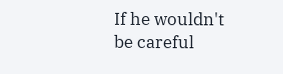If he wouldn't be careful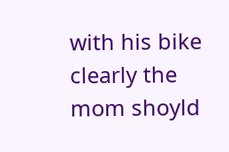with his bike clearly the mom shoyld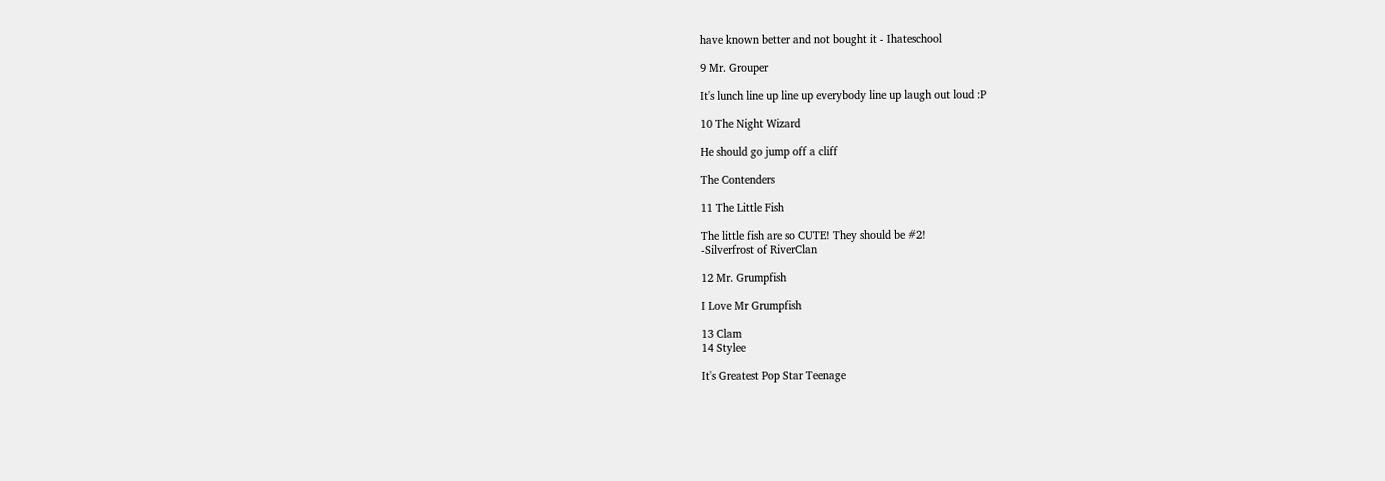have known better and not bought it - Ihateschool

9 Mr. Grouper

It's lunch line up line up everybody line up laugh out loud :P

10 The Night Wizard

He should go jump off a cliff

The Contenders

11 The Little Fish

The little fish are so CUTE! They should be #2!
-Silverfrost of RiverClan

12 Mr. Grumpfish

I Love Mr Grumpfish

13 Clam
14 Stylee

It's Greatest Pop Star Teenage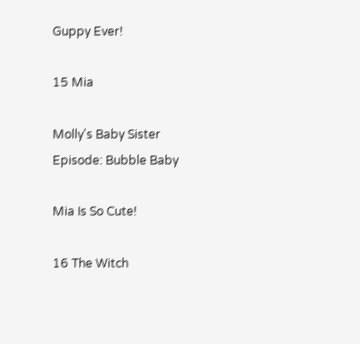Guppy Ever!

15 Mia

Molly's Baby Sister
Episode: Bubble Baby

Mia Is So Cute!

16 The Witch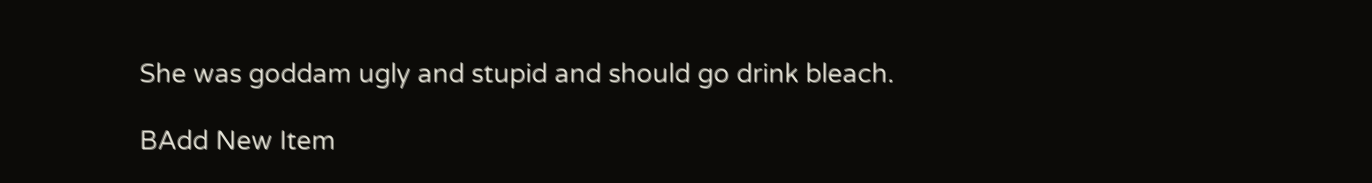She was goddam ugly and stupid and should go drink bleach.

BAdd New Item